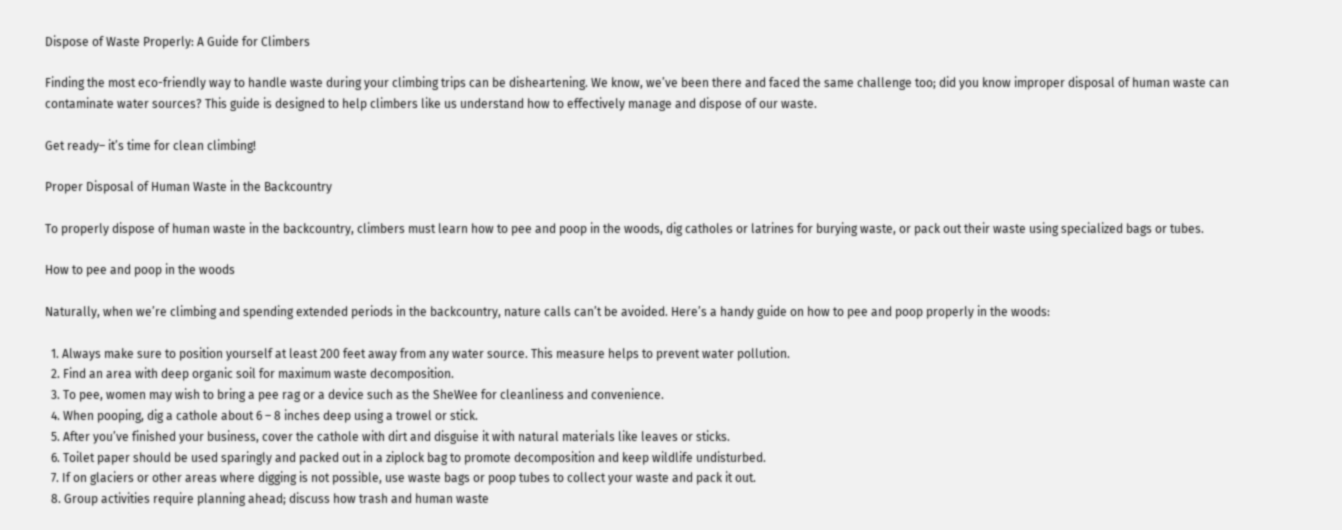Dispose of Waste Properly: A Guide for Climbers

Finding the most eco-friendly way to handle waste during your climbing trips can be disheartening. We know, we’ve been there and faced the same challenge too; did you know improper disposal of human waste can contaminate water sources? This guide is designed to help climbers like us understand how to effectively manage and dispose of our waste.

Get ready– it’s time for clean climbing!

Proper Disposal of Human Waste in the Backcountry

To properly dispose of human waste in the backcountry, climbers must learn how to pee and poop in the woods, dig catholes or latrines for burying waste, or pack out their waste using specialized bags or tubes.

How to pee and poop in the woods

Naturally, when we’re climbing and spending extended periods in the backcountry, nature calls can’t be avoided. Here’s a handy guide on how to pee and poop properly in the woods:

  1. Always make sure to position yourself at least 200 feet away from any water source. This measure helps to prevent water pollution.
  2. Find an area with deep organic soil for maximum waste decomposition.
  3. To pee, women may wish to bring a pee rag or a device such as the SheWee for cleanliness and convenience.
  4. When pooping, dig a cathole about 6 – 8 inches deep using a trowel or stick.
  5. After you’ve finished your business, cover the cathole with dirt and disguise it with natural materials like leaves or sticks.
  6. Toilet paper should be used sparingly and packed out in a ziplock bag to promote decomposition and keep wildlife undisturbed.
  7. If on glaciers or other areas where digging is not possible, use waste bags or poop tubes to collect your waste and pack it out.
  8. Group activities require planning ahead; discuss how trash and human waste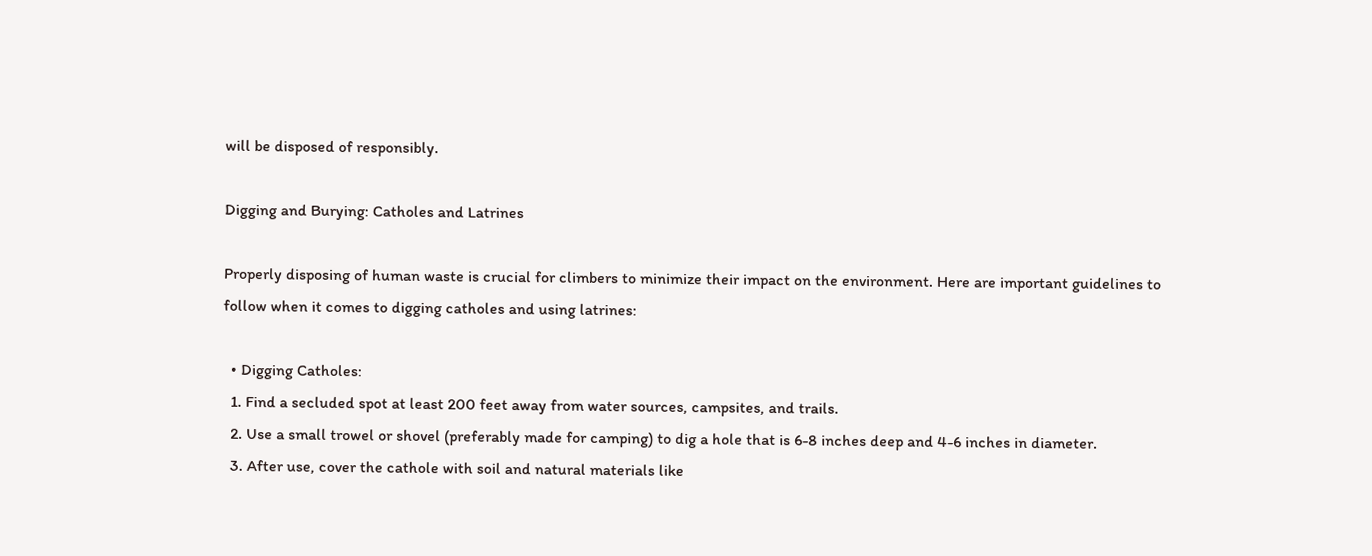will be disposed of responsibly.

Digging and Burying: Catholes and Latrines

Properly disposing of human waste is crucial for climbers to minimize their impact on the environment. Here are important guidelines to follow when it comes to digging catholes and using latrines:

  • Digging Catholes:
  1. Find a secluded spot at least 200 feet away from water sources, campsites, and trails.
  2. Use a small trowel or shovel (preferably made for camping) to dig a hole that is 6-8 inches deep and 4-6 inches in diameter.
  3. After use, cover the cathole with soil and natural materials like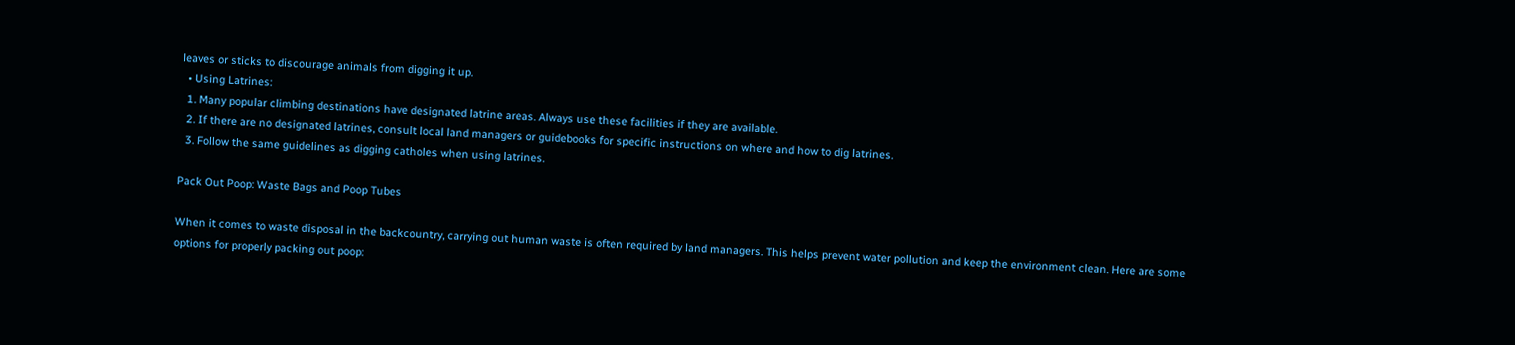leaves or sticks to discourage animals from digging it up.
  • Using Latrines:
  1. Many popular climbing destinations have designated latrine areas. Always use these facilities if they are available.
  2. If there are no designated latrines, consult local land managers or guidebooks for specific instructions on where and how to dig latrines.
  3. Follow the same guidelines as digging catholes when using latrines.

Pack Out Poop: Waste Bags and Poop Tubes

When it comes to waste disposal in the backcountry, carrying out human waste is often required by land managers. This helps prevent water pollution and keep the environment clean. Here are some options for properly packing out poop: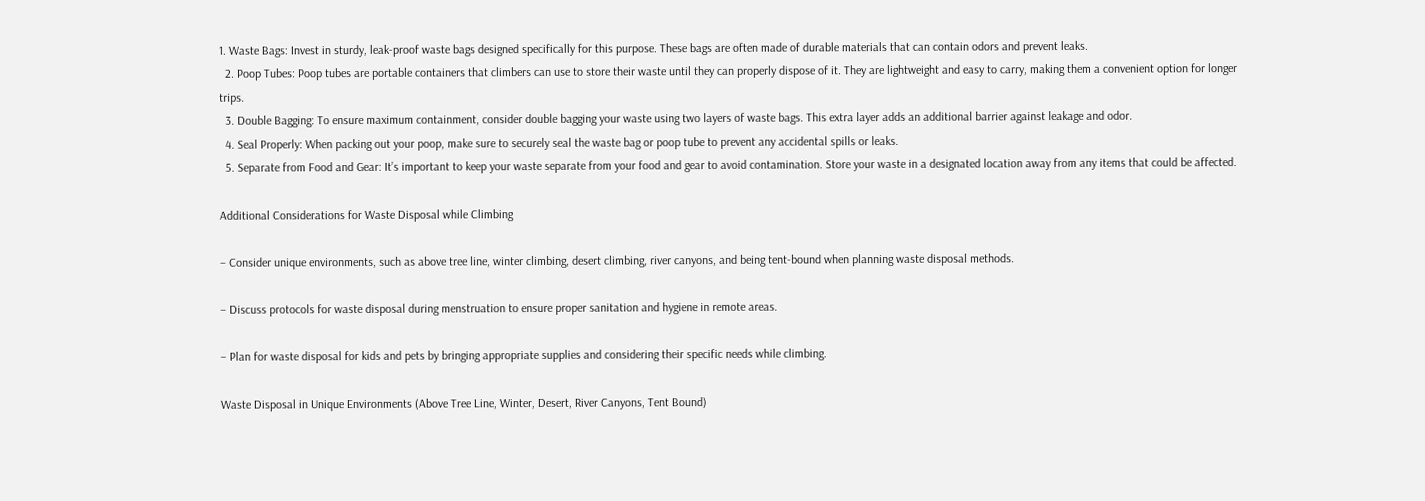1. Waste Bags: Invest in sturdy, leak-proof waste bags designed specifically for this purpose. These bags are often made of durable materials that can contain odors and prevent leaks.
  2. Poop Tubes: Poop tubes are portable containers that climbers can use to store their waste until they can properly dispose of it. They are lightweight and easy to carry, making them a convenient option for longer trips.
  3. Double Bagging: To ensure maximum containment, consider double bagging your waste using two layers of waste bags. This extra layer adds an additional barrier against leakage and odor.
  4. Seal Properly: When packing out your poop, make sure to securely seal the waste bag or poop tube to prevent any accidental spills or leaks.
  5. Separate from Food and Gear: It’s important to keep your waste separate from your food and gear to avoid contamination. Store your waste in a designated location away from any items that could be affected.

Additional Considerations for Waste Disposal while Climbing

– Consider unique environments, such as above tree line, winter climbing, desert climbing, river canyons, and being tent-bound when planning waste disposal methods.

– Discuss protocols for waste disposal during menstruation to ensure proper sanitation and hygiene in remote areas.

– Plan for waste disposal for kids and pets by bringing appropriate supplies and considering their specific needs while climbing.

Waste Disposal in Unique Environments (Above Tree Line, Winter, Desert, River Canyons, Tent Bound)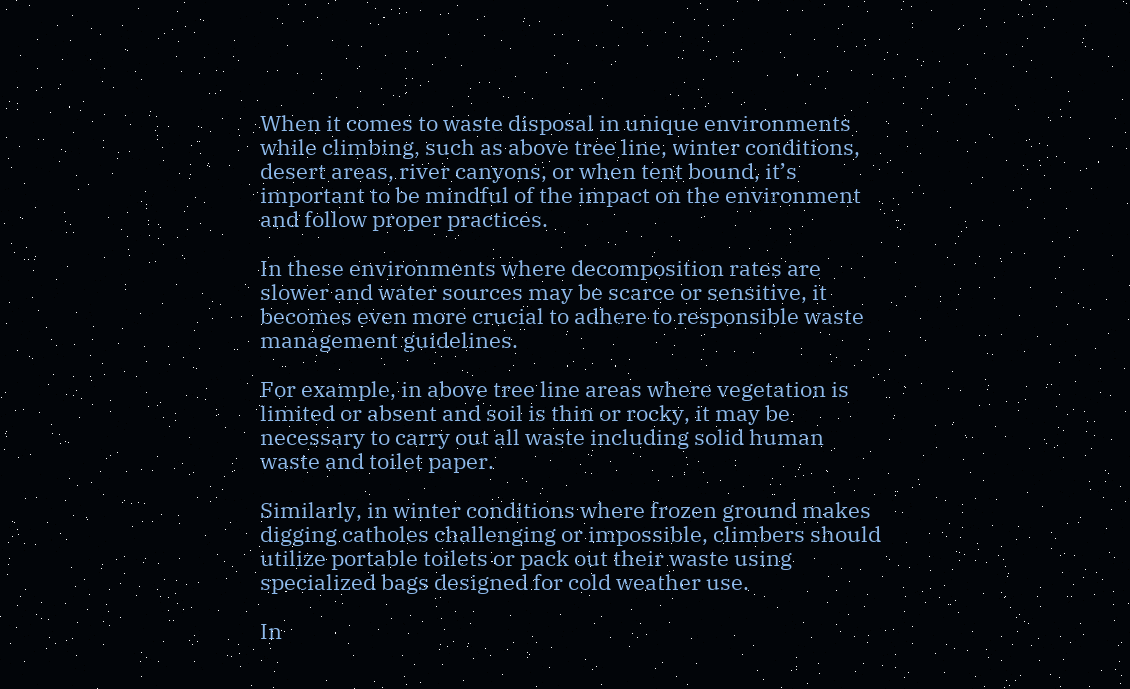When it comes to waste disposal in unique environments while climbing, such as above tree line, winter conditions, desert areas, river canyons, or when tent bound, it’s important to be mindful of the impact on the environment and follow proper practices.

In these environments where decomposition rates are slower and water sources may be scarce or sensitive, it becomes even more crucial to adhere to responsible waste management guidelines.

For example, in above tree line areas where vegetation is limited or absent and soil is thin or rocky, it may be necessary to carry out all waste including solid human waste and toilet paper.

Similarly, in winter conditions where frozen ground makes digging catholes challenging or impossible, climbers should utilize portable toilets or pack out their waste using specialized bags designed for cold weather use.

In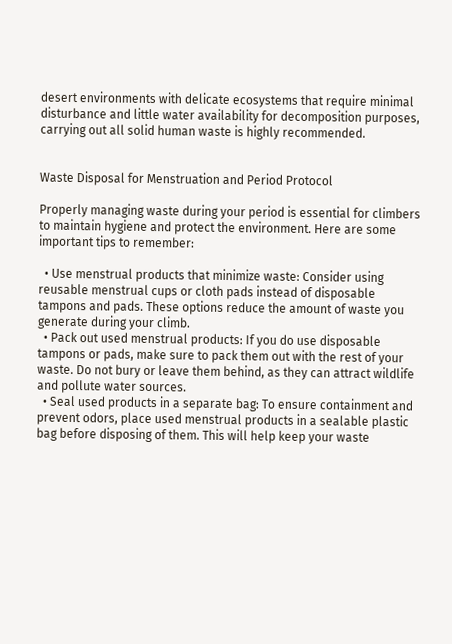desert environments with delicate ecosystems that require minimal disturbance and little water availability for decomposition purposes, carrying out all solid human waste is highly recommended.


Waste Disposal for Menstruation and Period Protocol

Properly managing waste during your period is essential for climbers to maintain hygiene and protect the environment. Here are some important tips to remember:

  • Use menstrual products that minimize waste: Consider using reusable menstrual cups or cloth pads instead of disposable tampons and pads. These options reduce the amount of waste you generate during your climb.
  • Pack out used menstrual products: If you do use disposable tampons or pads, make sure to pack them out with the rest of your waste. Do not bury or leave them behind, as they can attract wildlife and pollute water sources.
  • Seal used products in a separate bag: To ensure containment and prevent odors, place used menstrual products in a sealable plastic bag before disposing of them. This will help keep your waste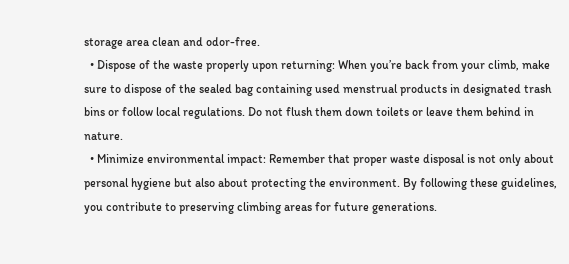storage area clean and odor-free.
  • Dispose of the waste properly upon returning: When you’re back from your climb, make sure to dispose of the sealed bag containing used menstrual products in designated trash bins or follow local regulations. Do not flush them down toilets or leave them behind in nature.
  • Minimize environmental impact: Remember that proper waste disposal is not only about personal hygiene but also about protecting the environment. By following these guidelines, you contribute to preserving climbing areas for future generations.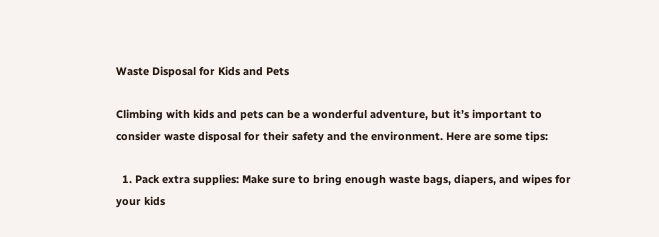Waste Disposal for Kids and Pets

Climbing with kids and pets can be a wonderful adventure, but it’s important to consider waste disposal for their safety and the environment. Here are some tips:

  1. Pack extra supplies: Make sure to bring enough waste bags, diapers, and wipes for your kids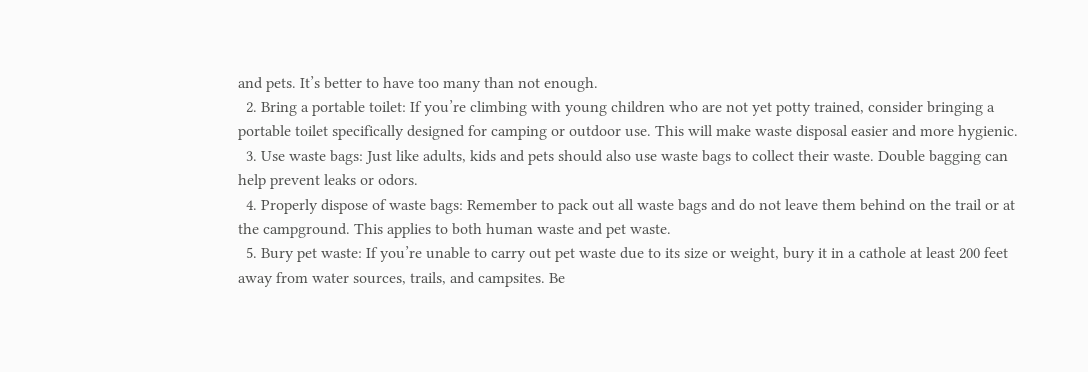and pets. It’s better to have too many than not enough.
  2. Bring a portable toilet: If you’re climbing with young children who are not yet potty trained, consider bringing a portable toilet specifically designed for camping or outdoor use. This will make waste disposal easier and more hygienic.
  3. Use waste bags: Just like adults, kids and pets should also use waste bags to collect their waste. Double bagging can help prevent leaks or odors.
  4. Properly dispose of waste bags: Remember to pack out all waste bags and do not leave them behind on the trail or at the campground. This applies to both human waste and pet waste.
  5. Bury pet waste: If you’re unable to carry out pet waste due to its size or weight, bury it in a cathole at least 200 feet away from water sources, trails, and campsites. Be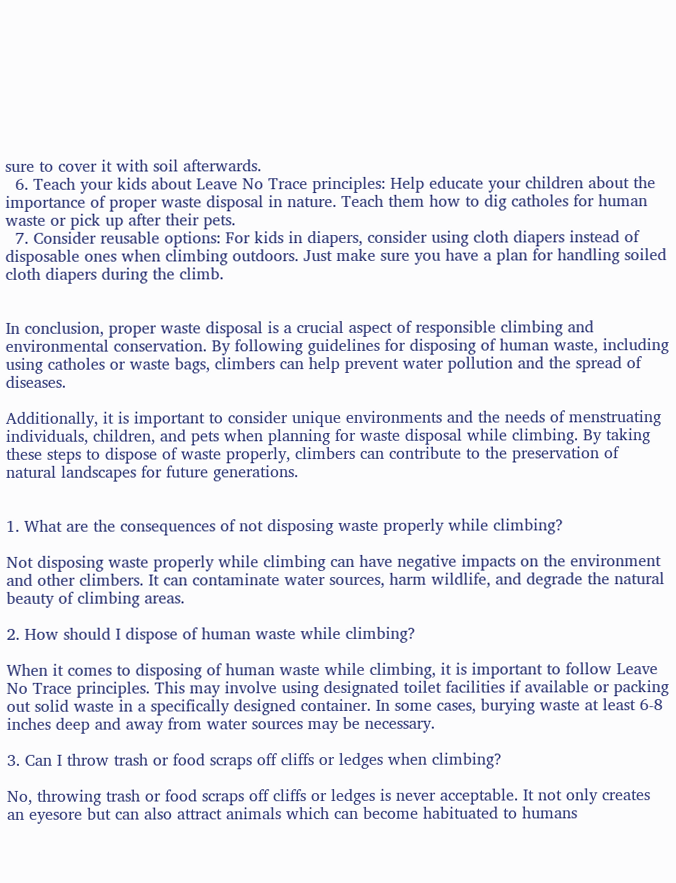sure to cover it with soil afterwards.
  6. Teach your kids about Leave No Trace principles: Help educate your children about the importance of proper waste disposal in nature. Teach them how to dig catholes for human waste or pick up after their pets.
  7. Consider reusable options: For kids in diapers, consider using cloth diapers instead of disposable ones when climbing outdoors. Just make sure you have a plan for handling soiled cloth diapers during the climb.


In conclusion, proper waste disposal is a crucial aspect of responsible climbing and environmental conservation. By following guidelines for disposing of human waste, including using catholes or waste bags, climbers can help prevent water pollution and the spread of diseases.

Additionally, it is important to consider unique environments and the needs of menstruating individuals, children, and pets when planning for waste disposal while climbing. By taking these steps to dispose of waste properly, climbers can contribute to the preservation of natural landscapes for future generations.


1. What are the consequences of not disposing waste properly while climbing?

Not disposing waste properly while climbing can have negative impacts on the environment and other climbers. It can contaminate water sources, harm wildlife, and degrade the natural beauty of climbing areas.

2. How should I dispose of human waste while climbing?

When it comes to disposing of human waste while climbing, it is important to follow Leave No Trace principles. This may involve using designated toilet facilities if available or packing out solid waste in a specifically designed container. In some cases, burying waste at least 6-8 inches deep and away from water sources may be necessary.

3. Can I throw trash or food scraps off cliffs or ledges when climbing?

No, throwing trash or food scraps off cliffs or ledges is never acceptable. It not only creates an eyesore but can also attract animals which can become habituated to humans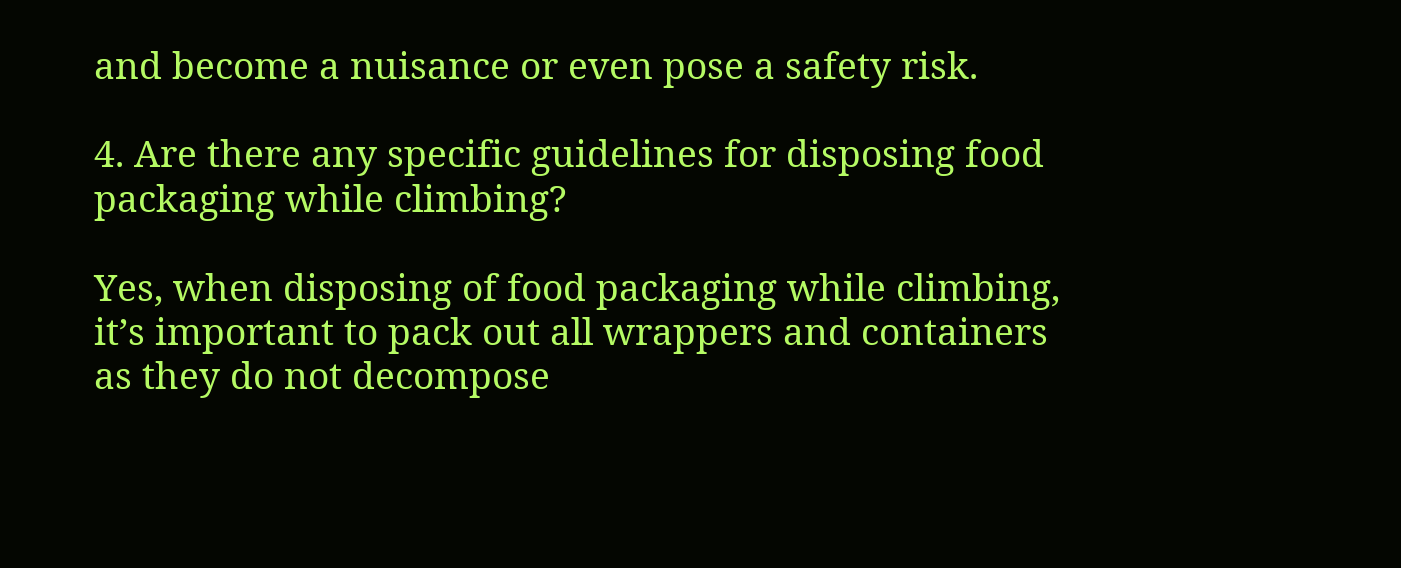and become a nuisance or even pose a safety risk.

4. Are there any specific guidelines for disposing food packaging while climbing?

Yes, when disposing of food packaging while climbing, it’s important to pack out all wrappers and containers as they do not decompose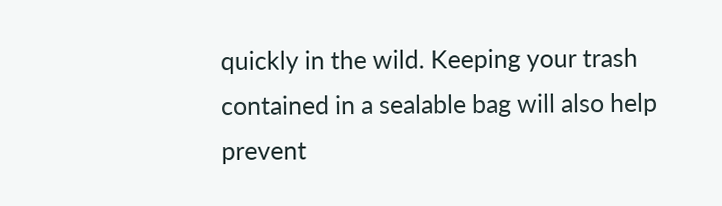quickly in the wild. Keeping your trash contained in a sealable bag will also help prevent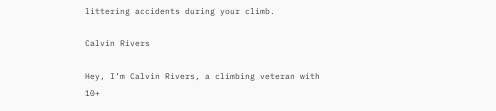littering accidents during your climb.

Calvin Rivers

Hey, I’m Calvin Rivers, a climbing veteran with 10+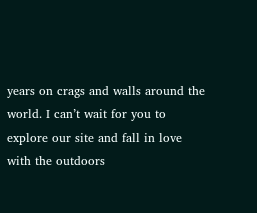years on crags and walls around the world. I can’t wait for you to explore our site and fall in love with the outdoors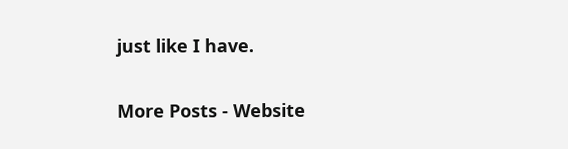just like I have.

More Posts - Website